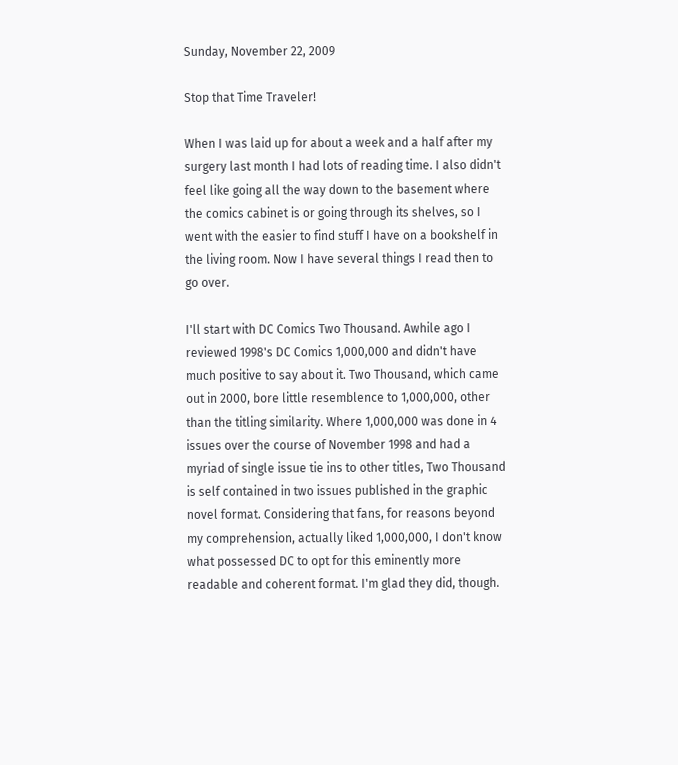Sunday, November 22, 2009

Stop that Time Traveler!

When I was laid up for about a week and a half after my surgery last month I had lots of reading time. I also didn't feel like going all the way down to the basement where the comics cabinet is or going through its shelves, so I went with the easier to find stuff I have on a bookshelf in the living room. Now I have several things I read then to go over.

I'll start with DC Comics Two Thousand. Awhile ago I reviewed 1998's DC Comics 1,000,000 and didn't have much positive to say about it. Two Thousand, which came out in 2000, bore little resemblence to 1,000,000, other than the titling similarity. Where 1,000,000 was done in 4 issues over the course of November 1998 and had a myriad of single issue tie ins to other titles, Two Thousand is self contained in two issues published in the graphic novel format. Considering that fans, for reasons beyond my comprehension, actually liked 1,000,000, I don't know what possessed DC to opt for this eminently more readable and coherent format. I'm glad they did, though.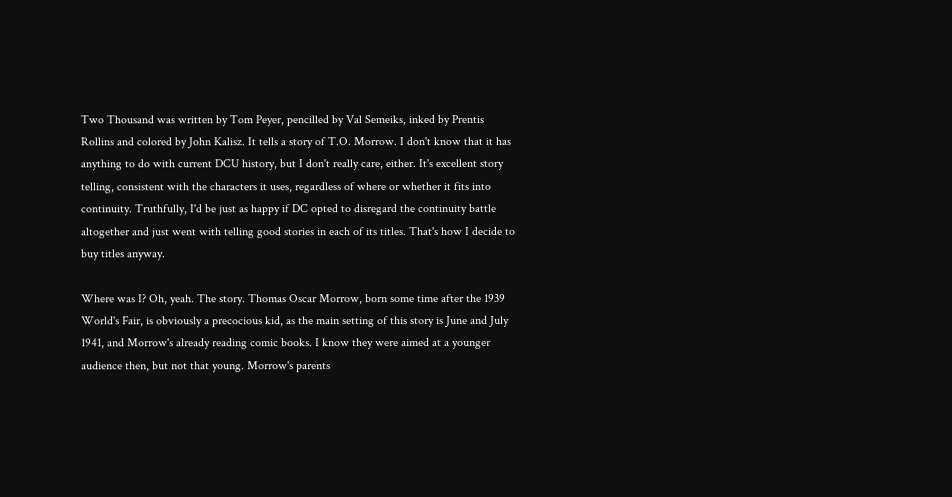Two Thousand was written by Tom Peyer, pencilled by Val Semeiks, inked by Prentis Rollins and colored by John Kalisz. It tells a story of T.O. Morrow. I don't know that it has anything to do with current DCU history, but I don't really care, either. It's excellent story telling, consistent with the characters it uses, regardless of where or whether it fits into continuity. Truthfully, I'd be just as happy if DC opted to disregard the continuity battle altogether and just went with telling good stories in each of its titles. That's how I decide to buy titles anyway.

Where was I? Oh, yeah. The story. Thomas Oscar Morrow, born some time after the 1939 World's Fair, is obviously a precocious kid, as the main setting of this story is June and July 1941, and Morrow's already reading comic books. I know they were aimed at a younger audience then, but not that young. Morrow's parents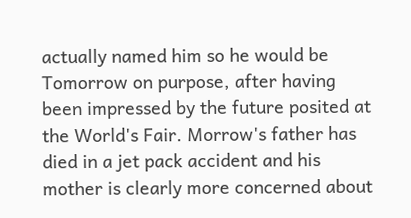actually named him so he would be Tomorrow on purpose, after having been impressed by the future posited at the World's Fair. Morrow's father has died in a jet pack accident and his mother is clearly more concerned about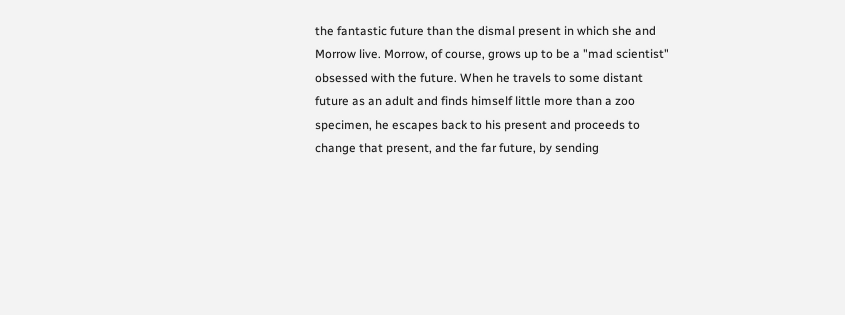the fantastic future than the dismal present in which she and Morrow live. Morrow, of course, grows up to be a "mad scientist" obsessed with the future. When he travels to some distant future as an adult and finds himself little more than a zoo specimen, he escapes back to his present and proceeds to change that present, and the far future, by sending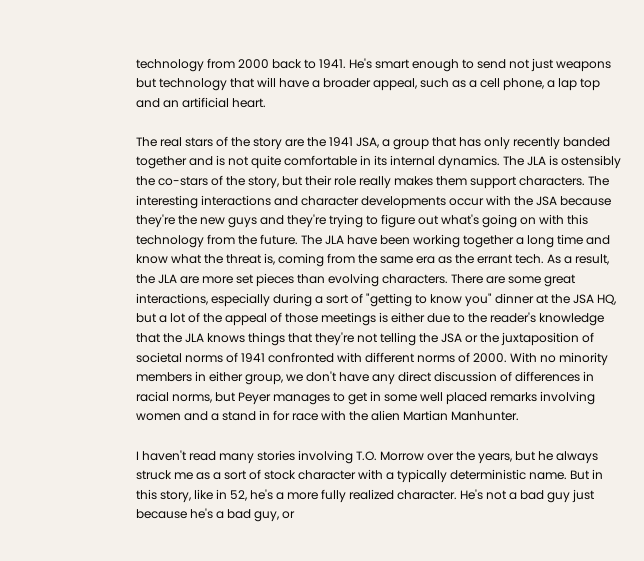technology from 2000 back to 1941. He's smart enough to send not just weapons but technology that will have a broader appeal, such as a cell phone, a lap top and an artificial heart.

The real stars of the story are the 1941 JSA, a group that has only recently banded together and is not quite comfortable in its internal dynamics. The JLA is ostensibly the co-stars of the story, but their role really makes them support characters. The interesting interactions and character developments occur with the JSA because they're the new guys and they're trying to figure out what's going on with this technology from the future. The JLA have been working together a long time and know what the threat is, coming from the same era as the errant tech. As a result, the JLA are more set pieces than evolving characters. There are some great interactions, especially during a sort of "getting to know you" dinner at the JSA HQ, but a lot of the appeal of those meetings is either due to the reader's knowledge that the JLA knows things that they're not telling the JSA or the juxtaposition of societal norms of 1941 confronted with different norms of 2000. With no minority members in either group, we don't have any direct discussion of differences in racial norms, but Peyer manages to get in some well placed remarks involving women and a stand in for race with the alien Martian Manhunter.

I haven't read many stories involving T.O. Morrow over the years, but he always struck me as a sort of stock character with a typically deterministic name. But in this story, like in 52, he's a more fully realized character. He's not a bad guy just because he's a bad guy, or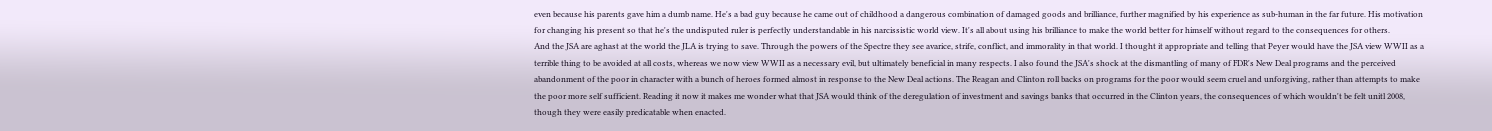even because his parents gave him a dumb name. He's a bad guy because he came out of childhood a dangerous combination of damaged goods and brilliance, further magnified by his experience as sub-human in the far future. His motivation for changing his present so that he's the undisputed ruler is perfectly understandable in his narcissistic world view. It's all about using his brilliance to make the world better for himself without regard to the consequences for others.
And the JSA are aghast at the world the JLA is trying to save. Through the powers of the Spectre they see avarice, strife, conflict, and immorality in that world. I thought it appropriate and telling that Peyer would have the JSA view WWII as a terrible thing to be avoided at all costs, whereas we now view WWII as a necessary evil, but ultimately beneficial in many respects. I also found the JSA's shock at the dismantling of many of FDR's New Deal programs and the perceived abandonment of the poor in character with a bunch of heroes formed almost in response to the New Deal actions. The Reagan and Clinton roll backs on programs for the poor would seem cruel and unforgiving, rather than attempts to make the poor more self sufficient. Reading it now it makes me wonder what that JSA would think of the deregulation of investment and savings banks that occurred in the Clinton years, the consequences of which wouldn't be felt unitl 2008, though they were easily predicatable when enacted.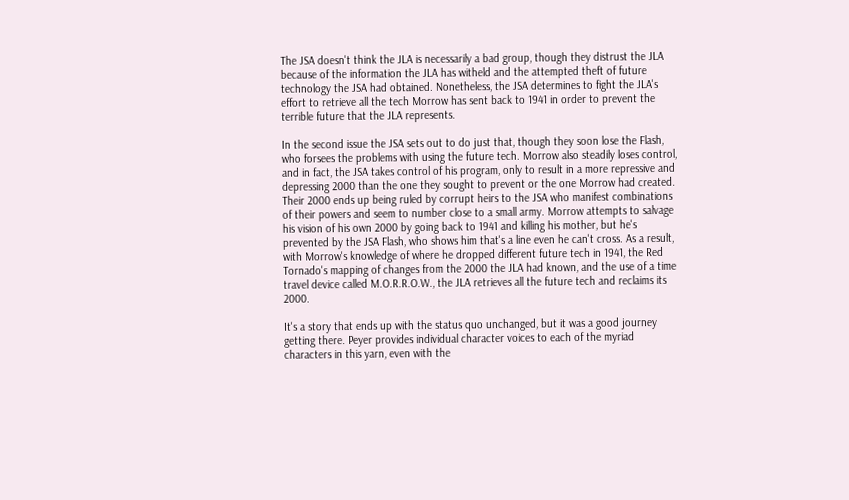The JSA doesn't think the JLA is necessarily a bad group, though they distrust the JLA because of the information the JLA has witheld and the attempted theft of future technology the JSA had obtained. Nonetheless, the JSA determines to fight the JLA's effort to retrieve all the tech Morrow has sent back to 1941 in order to prevent the terrible future that the JLA represents.

In the second issue the JSA sets out to do just that, though they soon lose the Flash, who forsees the problems with using the future tech. Morrow also steadily loses control, and in fact, the JSA takes control of his program, only to result in a more repressive and depressing 2000 than the one they sought to prevent or the one Morrow had created. Their 2000 ends up being ruled by corrupt heirs to the JSA who manifest combinations of their powers and seem to number close to a small army. Morrow attempts to salvage his vision of his own 2000 by going back to 1941 and killing his mother, but he's prevented by the JSA Flash, who shows him that's a line even he can't cross. As a result, with Morrow's knowledge of where he dropped different future tech in 1941, the Red Tornado's mapping of changes from the 2000 the JLA had known, and the use of a time travel device called M.O.R.R.O.W., the JLA retrieves all the future tech and reclaims its 2000.

It's a story that ends up with the status quo unchanged, but it was a good journey getting there. Peyer provides individual character voices to each of the myriad characters in this yarn, even with the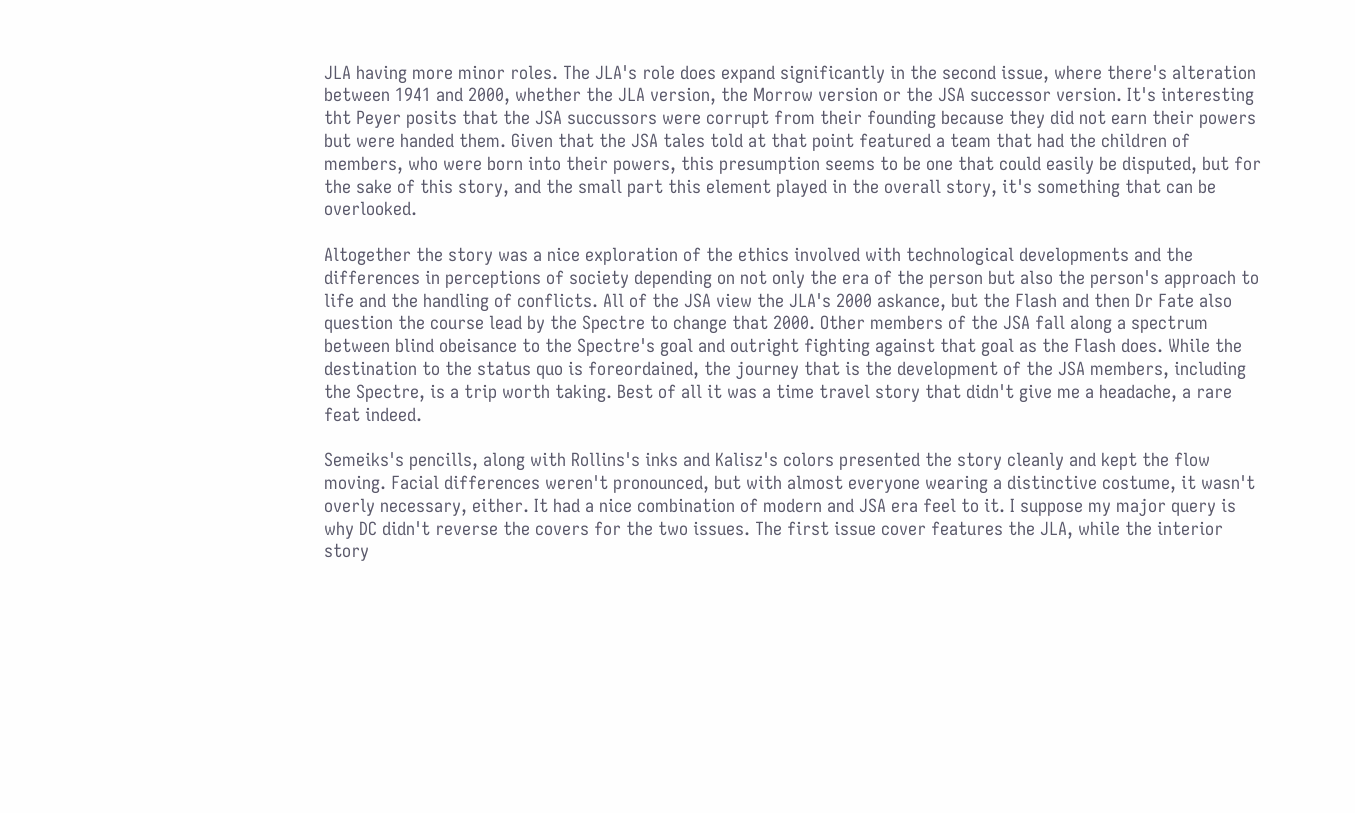JLA having more minor roles. The JLA's role does expand significantly in the second issue, where there's alteration between 1941 and 2000, whether the JLA version, the Morrow version or the JSA successor version. It's interesting tht Peyer posits that the JSA succussors were corrupt from their founding because they did not earn their powers but were handed them. Given that the JSA tales told at that point featured a team that had the children of members, who were born into their powers, this presumption seems to be one that could easily be disputed, but for the sake of this story, and the small part this element played in the overall story, it's something that can be overlooked.

Altogether the story was a nice exploration of the ethics involved with technological developments and the differences in perceptions of society depending on not only the era of the person but also the person's approach to life and the handling of conflicts. All of the JSA view the JLA's 2000 askance, but the Flash and then Dr Fate also question the course lead by the Spectre to change that 2000. Other members of the JSA fall along a spectrum between blind obeisance to the Spectre's goal and outright fighting against that goal as the Flash does. While the destination to the status quo is foreordained, the journey that is the development of the JSA members, including the Spectre, is a trip worth taking. Best of all it was a time travel story that didn't give me a headache, a rare feat indeed.

Semeiks's pencills, along with Rollins's inks and Kalisz's colors presented the story cleanly and kept the flow moving. Facial differences weren't pronounced, but with almost everyone wearing a distinctive costume, it wasn't overly necessary, either. It had a nice combination of modern and JSA era feel to it. I suppose my major query is why DC didn't reverse the covers for the two issues. The first issue cover features the JLA, while the interior story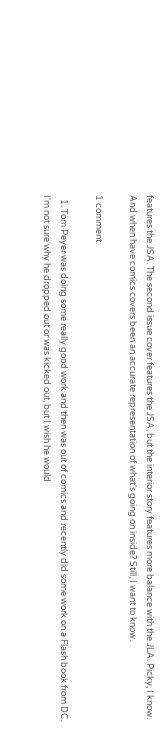features the JSA. The second issue cover features the JSA, but the interior story features more balance with the JLA. Picky, I know. And when have comics covers been an accurate representation of what's going on inside? Still, I want to know.

1 comment:

  1. Tom Peyer was doing some really good work and then was out of comics and recently did some work on a Flash book from DC. I'm not sure why he dropped out or was kicked out, but I wish he would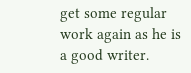get some regular work again as he is a good writer.